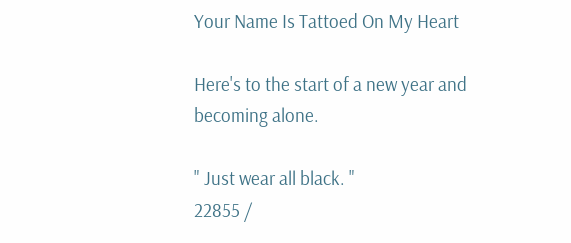Your Name Is Tattoed On My Heart

Here's to the start of a new year and becoming alone.

" Just wear all black. "
22855 /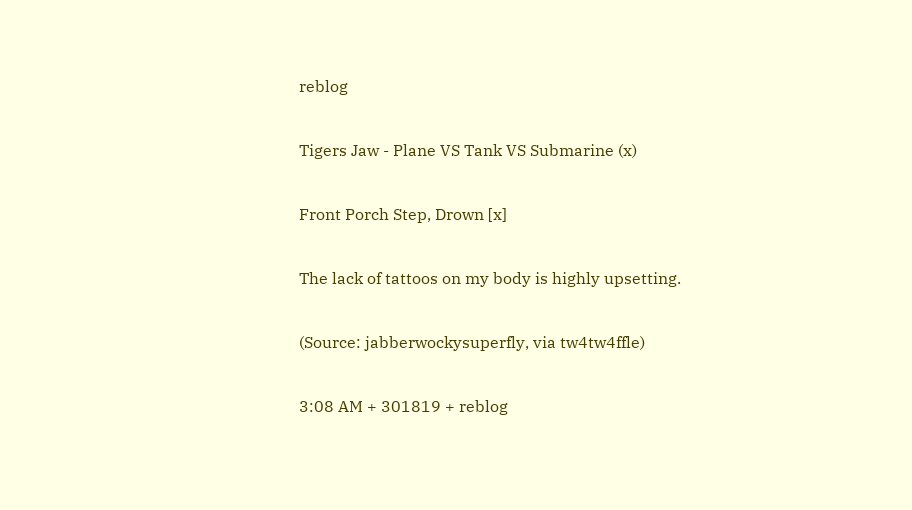reblog

Tigers Jaw - Plane VS Tank VS Submarine (x)

Front Porch Step, Drown [x]

The lack of tattoos on my body is highly upsetting.

(Source: jabberwockysuperfly, via tw4tw4ffle)

3:08 AM + 301819 + reblog